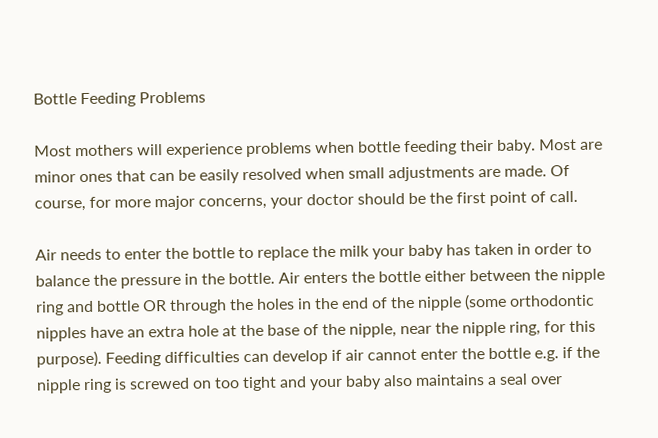Bottle Feeding Problems

Most mothers will experience problems when bottle feeding their baby. Most are minor ones that can be easily resolved when small adjustments are made. Of course, for more major concerns, your doctor should be the first point of call.

Air needs to enter the bottle to replace the milk your baby has taken in order to balance the pressure in the bottle. Air enters the bottle either between the nipple ring and bottle OR through the holes in the end of the nipple (some orthodontic nipples have an extra hole at the base of the nipple, near the nipple ring, for this purpose). Feeding difficulties can develop if air cannot enter the bottle e.g. if the nipple ring is screwed on too tight and your baby also maintains a seal over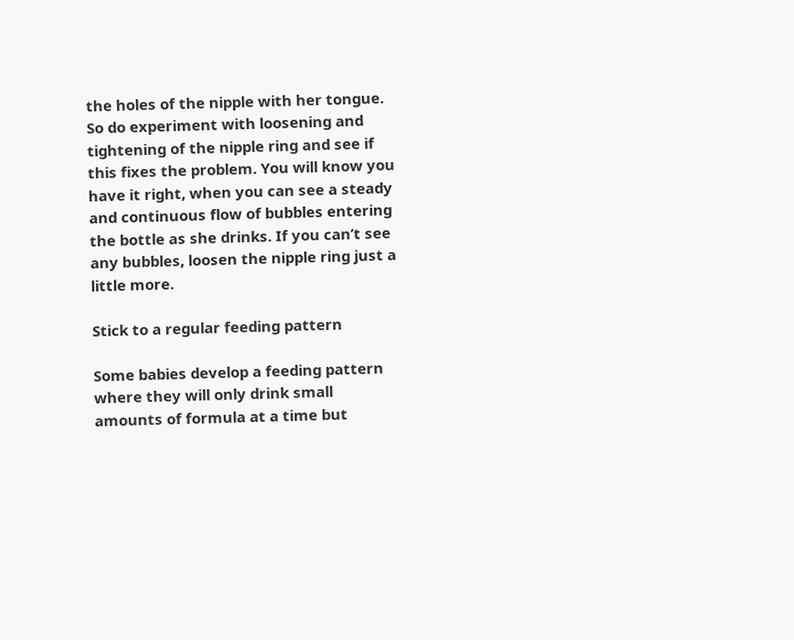the holes of the nipple with her tongue. So do experiment with loosening and tightening of the nipple ring and see if this fixes the problem. You will know you have it right, when you can see a steady and continuous flow of bubbles entering the bottle as she drinks. If you can’t see any bubbles, loosen the nipple ring just a little more.

Stick to a regular feeding pattern

Some babies develop a feeding pattern where they will only drink small amounts of formula at a time but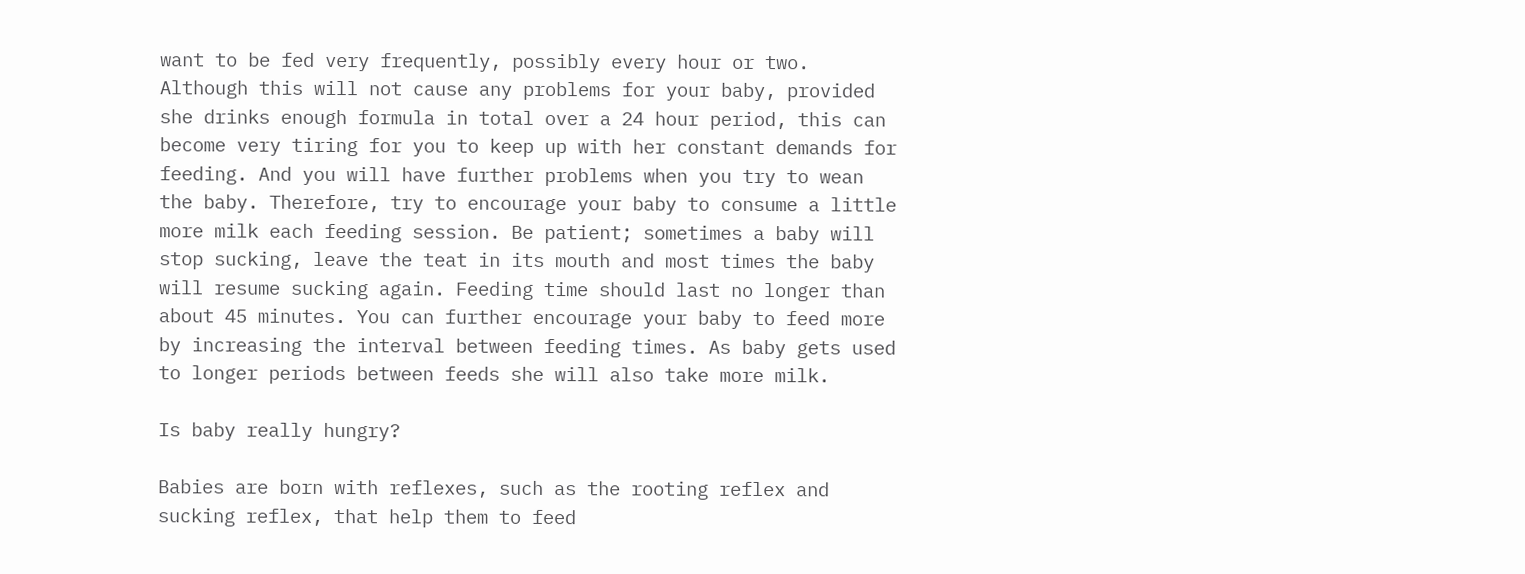want to be fed very frequently, possibly every hour or two. Although this will not cause any problems for your baby, provided she drinks enough formula in total over a 24 hour period, this can become very tiring for you to keep up with her constant demands for feeding. And you will have further problems when you try to wean the baby. Therefore, try to encourage your baby to consume a little more milk each feeding session. Be patient; sometimes a baby will stop sucking, leave the teat in its mouth and most times the baby will resume sucking again. Feeding time should last no longer than about 45 minutes. You can further encourage your baby to feed more by increasing the interval between feeding times. As baby gets used to longer periods between feeds she will also take more milk.

Is baby really hungry?

Babies are born with reflexes, such as the rooting reflex and sucking reflex, that help them to feed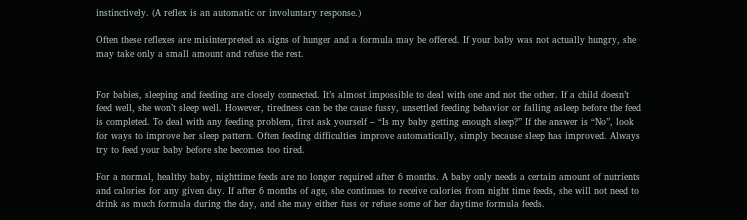instinctively. (A reflex is an automatic or involuntary response.)

Often these reflexes are misinterpreted as signs of hunger and a formula may be offered. If your baby was not actually hungry, she may take only a small amount and refuse the rest.


For babies, sleeping and feeding are closely connected. It’s almost impossible to deal with one and not the other. If a child doesn’t feed well, she won’t sleep well. However, tiredness can be the cause fussy, unsettled feeding behavior or falling asleep before the feed is completed. To deal with any feeding problem, first ask yourself – “Is my baby getting enough sleep?” If the answer is “No”, look for ways to improve her sleep pattern. Often feeding difficulties improve automatically, simply because sleep has improved. Always try to feed your baby before she becomes too tired.

For a normal, healthy baby, nighttime feeds are no longer required after 6 months. A baby only needs a certain amount of nutrients and calories for any given day. If after 6 months of age, she continues to receive calories from night time feeds, she will not need to drink as much formula during the day, and she may either fuss or refuse some of her daytime formula feeds.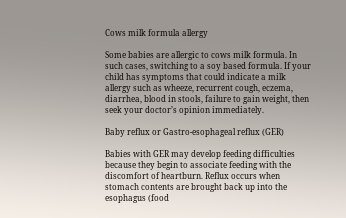Cows milk formula allergy

Some babies are allergic to cows milk formula. In such cases, switching to a soy based formula. If your child has symptoms that could indicate a milk allergy such as wheeze, recurrent cough, eczema, diarrhea, blood in stools, failure to gain weight, then seek your doctor’s opinion immediately.

Baby reflux or Gastro-esophageal reflux (GER)

Babies with GER may develop feeding difficulties because they begin to associate feeding with the discomfort of heartburn. Reflux occurs when stomach contents are brought back up into the esophagus (food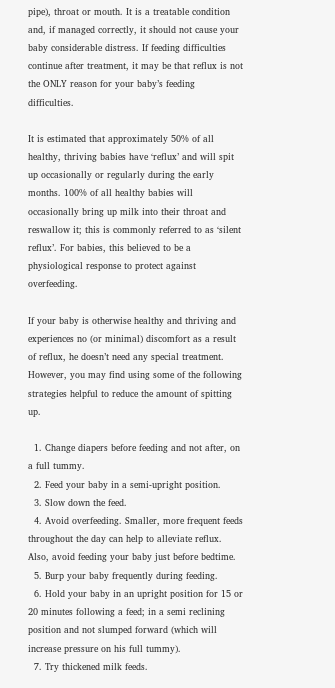pipe), throat or mouth. It is a treatable condition and, if managed correctly, it should not cause your baby considerable distress. If feeding difficulties continue after treatment, it may be that reflux is not the ONLY reason for your baby’s feeding difficulties.

It is estimated that approximately 50% of all healthy, thriving babies have ‘reflux’ and will spit up occasionally or regularly during the early months. 100% of all healthy babies will occasionally bring up milk into their throat and reswallow it; this is commonly referred to as ‘silent reflux’. For babies, this believed to be a physiological response to protect against overfeeding.

If your baby is otherwise healthy and thriving and experiences no (or minimal) discomfort as a result of reflux, he doesn’t need any special treatment. However, you may find using some of the following strategies helpful to reduce the amount of spitting up.

  1. Change diapers before feeding and not after, on a full tummy.
  2. Feed your baby in a semi-upright position.
  3. Slow down the feed.
  4. Avoid overfeeding. Smaller, more frequent feeds throughout the day can help to alleviate reflux. Also, avoid feeding your baby just before bedtime.
  5. Burp your baby frequently during feeding.
  6. Hold your baby in an upright position for 15 or 20 minutes following a feed; in a semi reclining position and not slumped forward (which will increase pressure on his full tummy).
  7. Try thickened milk feeds.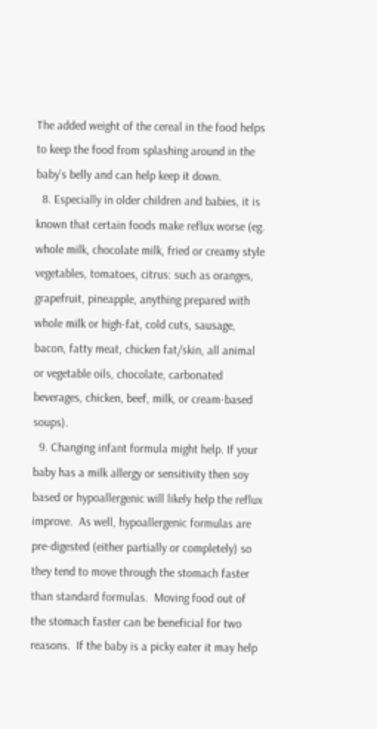The added weight of the cereal in the food helps to keep the food from splashing around in the baby’s belly and can help keep it down.
  8. Especially in older children and babies, it is known that certain foods make reflux worse (eg. whole milk, chocolate milk, fried or creamy style vegetables, tomatoes, citrus: such as oranges, grapefruit, pineapple, anything prepared with whole milk or high-fat, cold cuts, sausage, bacon, fatty meat, chicken fat/skin, all animal or vegetable oils, chocolate, carbonated beverages, chicken, beef, milk, or cream-based soups).
  9. Changing infant formula might help. If your baby has a milk allergy or sensitivity then soy based or hypoallergenic will likely help the reflux improve.  As well, hypoallergenic formulas are pre-digested (either partially or completely) so they tend to move through the stomach faster than standard formulas.  Moving food out of the stomach faster can be beneficial for two reasons.  If the baby is a picky eater it may help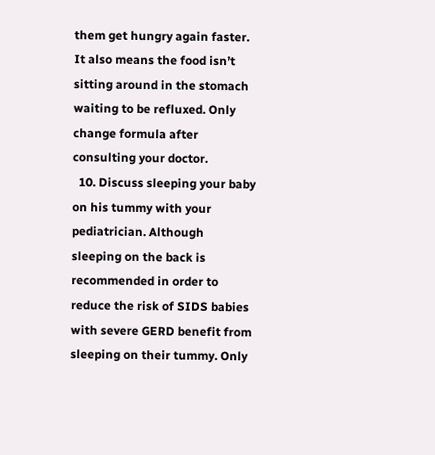them get hungry again faster.  It also means the food isn’t sitting around in the stomach waiting to be refluxed. Only change formula after consulting your doctor.
  10. Discuss sleeping your baby on his tummy with your pediatrician. Although sleeping on the back is recommended in order to reduce the risk of SIDS babies with severe GERD benefit from sleeping on their tummy. Only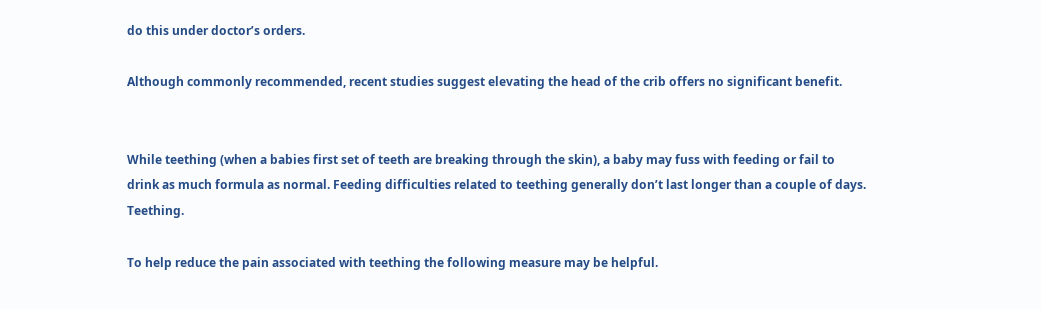do this under doctor’s orders.

Although commonly recommended, recent studies suggest elevating the head of the crib offers no significant benefit.


While teething (when a babies first set of teeth are breaking through the skin), a baby may fuss with feeding or fail to drink as much formula as normal. Feeding difficulties related to teething generally don’t last longer than a couple of days. Teething.

To help reduce the pain associated with teething the following measure may be helpful.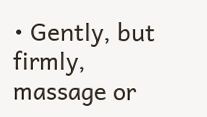• Gently, but firmly, massage or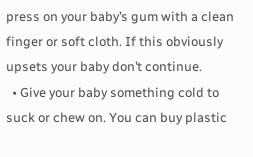press on your baby’s gum with a clean finger or soft cloth. If this obviously upsets your baby don’t continue.
  • Give your baby something cold to suck or chew on. You can buy plastic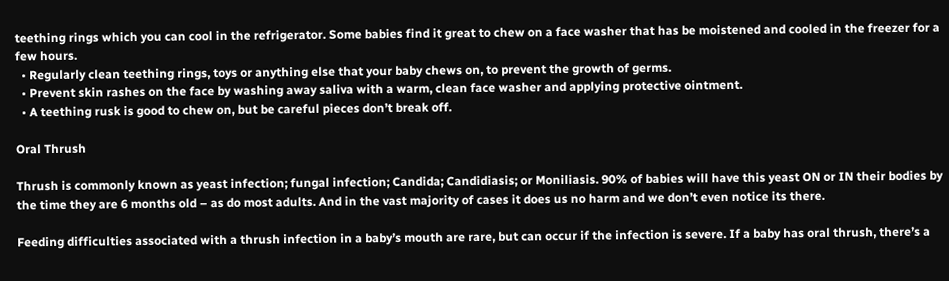teething rings which you can cool in the refrigerator. Some babies find it great to chew on a face washer that has be moistened and cooled in the freezer for a few hours.
  • Regularly clean teething rings, toys or anything else that your baby chews on, to prevent the growth of germs.
  • Prevent skin rashes on the face by washing away saliva with a warm, clean face washer and applying protective ointment.
  • A teething rusk is good to chew on, but be careful pieces don’t break off.

Oral Thrush

Thrush is commonly known as yeast infection; fungal infection; Candida; Candidiasis; or Moniliasis. 90% of babies will have this yeast ON or IN their bodies by the time they are 6 months old – as do most adults. And in the vast majority of cases it does us no harm and we don’t even notice its there.

Feeding difficulties associated with a thrush infection in a baby’s mouth are rare, but can occur if the infection is severe. If a baby has oral thrush, there’s a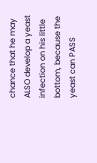chance that he may ALSO develop a yeast infection on his little bottom, because the yeast can PASS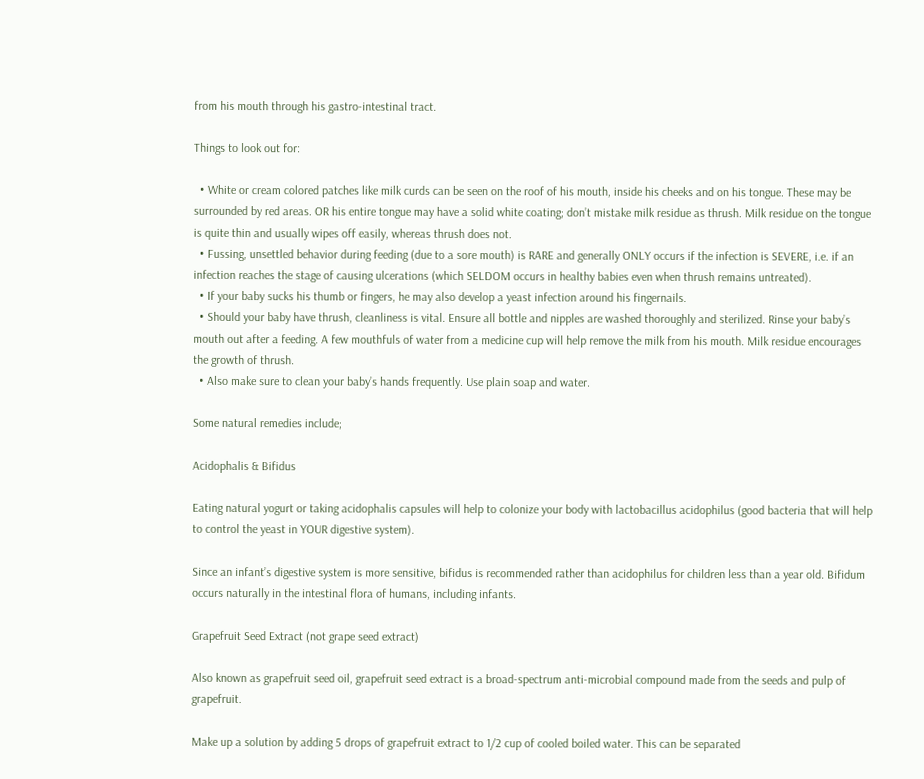from his mouth through his gastro-intestinal tract.

Things to look out for:

  • White or cream colored patches like milk curds can be seen on the roof of his mouth, inside his cheeks and on his tongue. These may be surrounded by red areas. OR his entire tongue may have a solid white coating; don’t mistake milk residue as thrush. Milk residue on the tongue is quite thin and usually wipes off easily, whereas thrush does not.
  • Fussing, unsettled behavior during feeding (due to a sore mouth) is RARE and generally ONLY occurs if the infection is SEVERE, i.e. if an infection reaches the stage of causing ulcerations (which SELDOM occurs in healthy babies even when thrush remains untreated).
  • If your baby sucks his thumb or fingers, he may also develop a yeast infection around his fingernails.
  • Should your baby have thrush, cleanliness is vital. Ensure all bottle and nipples are washed thoroughly and sterilized. Rinse your baby’s mouth out after a feeding. A few mouthfuls of water from a medicine cup will help remove the milk from his mouth. Milk residue encourages the growth of thrush.
  • Also make sure to clean your baby’s hands frequently. Use plain soap and water.

Some natural remedies include;

Acidophalis & Bifidus

Eating natural yogurt or taking acidophalis capsules will help to colonize your body with lactobacillus acidophilus (good bacteria that will help to control the yeast in YOUR digestive system).

Since an infant’s digestive system is more sensitive, bifidus is recommended rather than acidophilus for children less than a year old. Bifidum occurs naturally in the intestinal flora of humans, including infants.

Grapefruit Seed Extract (not grape seed extract)

Also known as grapefruit seed oil, grapefruit seed extract is a broad-spectrum anti-microbial compound made from the seeds and pulp of grapefruit.

Make up a solution by adding 5 drops of grapefruit extract to 1/2 cup of cooled boiled water. This can be separated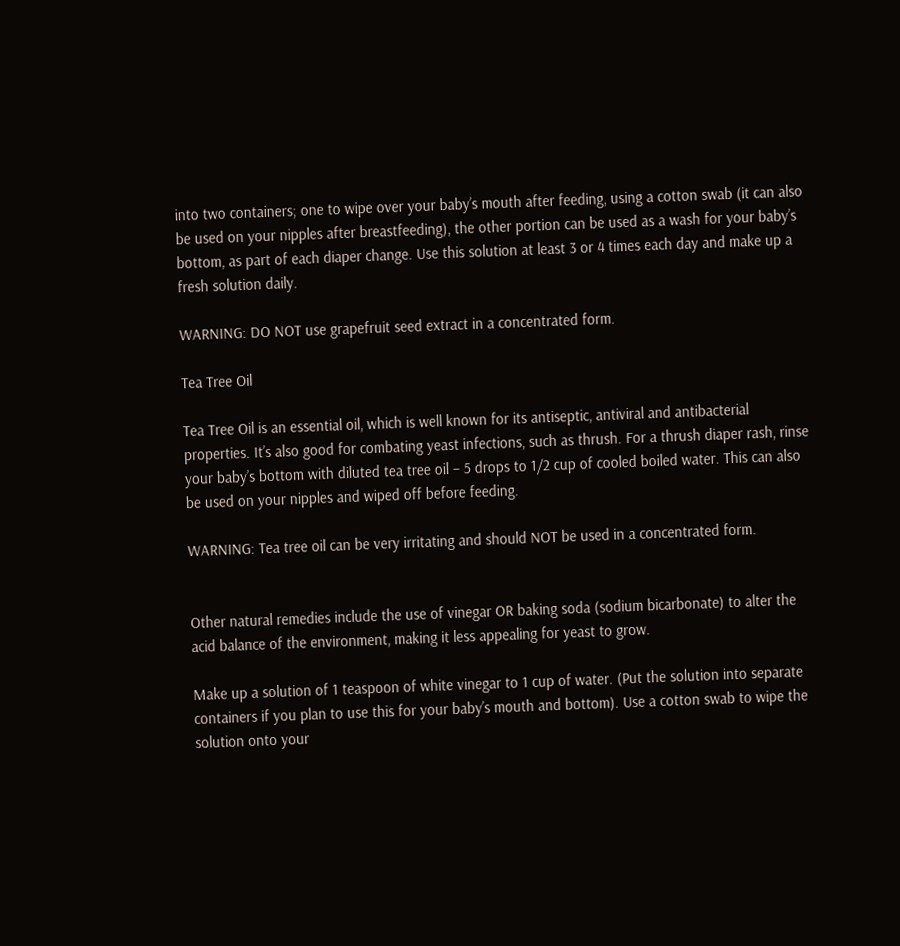into two containers; one to wipe over your baby’s mouth after feeding, using a cotton swab (it can also be used on your nipples after breastfeeding), the other portion can be used as a wash for your baby’s bottom, as part of each diaper change. Use this solution at least 3 or 4 times each day and make up a fresh solution daily.

WARNING: DO NOT use grapefruit seed extract in a concentrated form.

Tea Tree Oil

Tea Tree Oil is an essential oil, which is well known for its antiseptic, antiviral and antibacterial properties. It’s also good for combating yeast infections, such as thrush. For a thrush diaper rash, rinse your baby’s bottom with diluted tea tree oil – 5 drops to 1/2 cup of cooled boiled water. This can also be used on your nipples and wiped off before feeding.

WARNING: Tea tree oil can be very irritating and should NOT be used in a concentrated form.


Other natural remedies include the use of vinegar OR baking soda (sodium bicarbonate) to alter the acid balance of the environment, making it less appealing for yeast to grow.

Make up a solution of 1 teaspoon of white vinegar to 1 cup of water. (Put the solution into separate containers if you plan to use this for your baby’s mouth and bottom). Use a cotton swab to wipe the solution onto your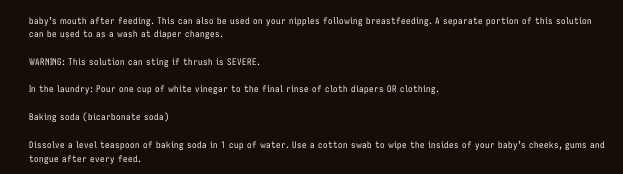baby’s mouth after feeding. This can also be used on your nipples following breastfeeding. A separate portion of this solution can be used to as a wash at diaper changes.

WARNING: This solution can sting if thrush is SEVERE.

In the laundry: Pour one cup of white vinegar to the final rinse of cloth diapers OR clothing.

Baking soda (bicarbonate soda)

Dissolve a level teaspoon of baking soda in 1 cup of water. Use a cotton swab to wipe the insides of your baby’s cheeks, gums and tongue after every feed.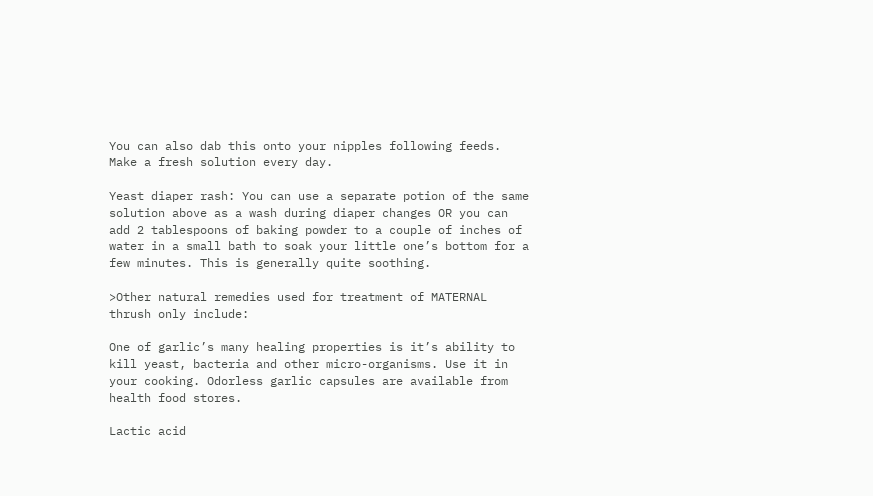You can also dab this onto your nipples following feeds. Make a fresh solution every day.

Yeast diaper rash: You can use a separate potion of the same solution above as a wash during diaper changes OR you can add 2 tablespoons of baking powder to a couple of inches of water in a small bath to soak your little one’s bottom for a few minutes. This is generally quite soothing.

>Other natural remedies used for treatment of MATERNAL thrush only include:

One of garlic’s many healing properties is it’s ability to kill yeast, bacteria and other micro-organisms. Use it in your cooking. Odorless garlic capsules are available from health food stores.

Lactic acid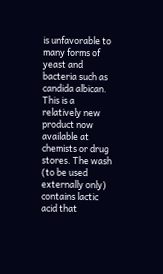is unfavorable to many forms of yeast and bacteria such as candida albican. This is a relatively new product now available at chemists or drug stores. The wash (to be used externally only) contains lactic acid that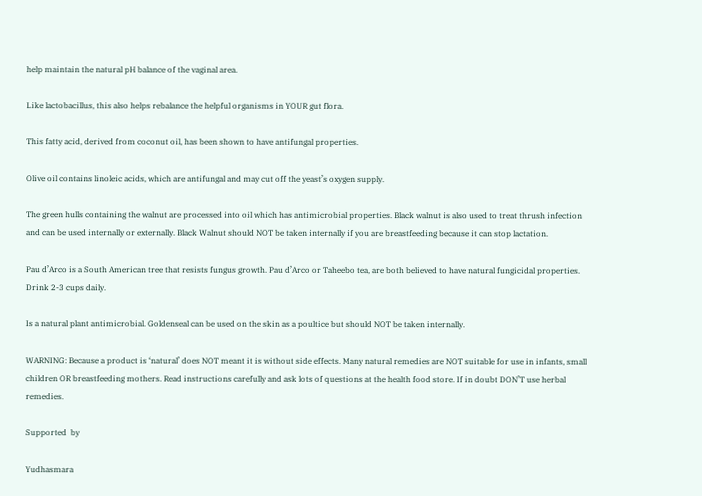help maintain the natural pH balance of the vaginal area.

Like lactobacillus, this also helps rebalance the helpful organisms in YOUR gut flora.

This fatty acid, derived from coconut oil, has been shown to have antifungal properties.

Olive oil contains linoleic acids, which are antifungal and may cut off the yeast’s oxygen supply.

The green hulls containing the walnut are processed into oil which has antimicrobial properties. Black walnut is also used to treat thrush infection and can be used internally or externally. Black Walnut should NOT be taken internally if you are breastfeeding because it can stop lactation.

Pau d’Arco is a South American tree that resists fungus growth. Pau d’Arco or Taheebo tea, are both believed to have natural fungicidal properties. Drink 2-3 cups daily.

Is a natural plant antimicrobial. Goldenseal can be used on the skin as a poultice but should NOT be taken internally.

WARNING: Because a product is ‘natural’ does NOT meant it is without side effects. Many natural remedies are NOT suitable for use in infants, small children OR breastfeeding mothers. Read instructions carefully and ask lots of questions at the health food store. If in doubt DON’T use herbal remedies.

Supported  by

Yudhasmara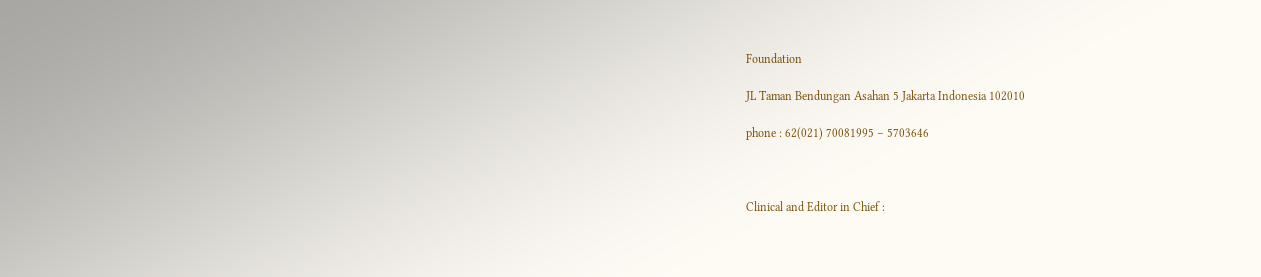Foundation

JL Taman Bendungan Asahan 5 Jakarta Indonesia 102010

phone : 62(021) 70081995 – 5703646



Clinical and Editor in Chief :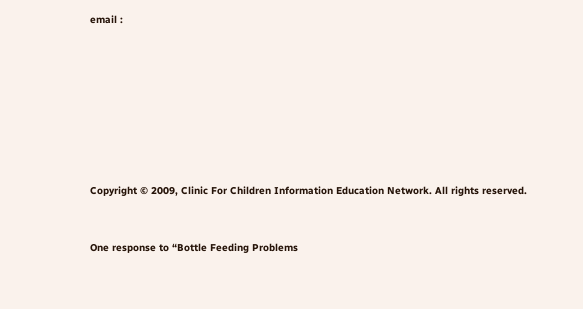email :








Copyright © 2009, Clinic For Children Information Education Network. All rights reserved.


One response to “Bottle Feeding Problems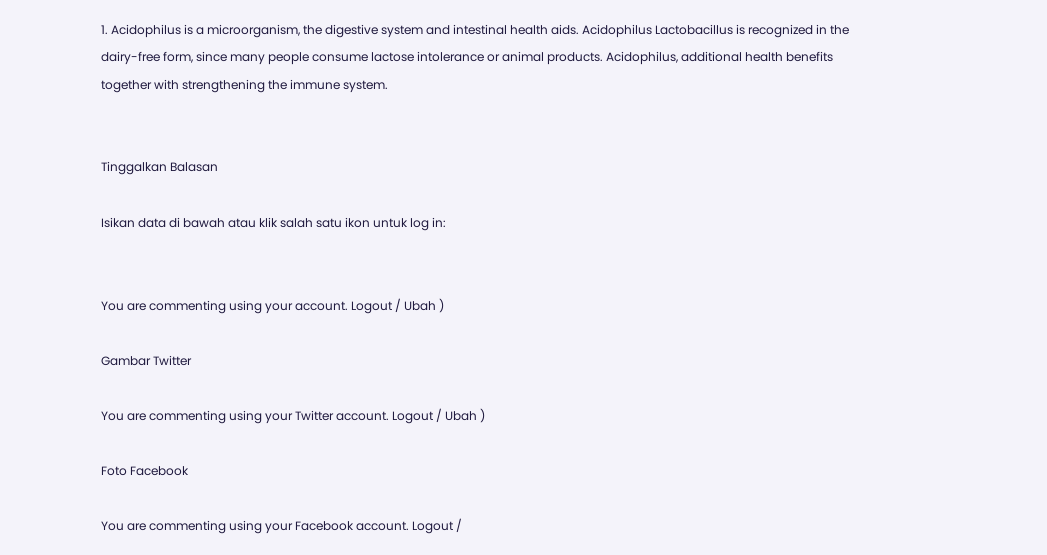1. Acidophilus is a microorganism, the digestive system and intestinal health aids. Acidophilus Lactobacillus is recognized in the dairy-free form, since many people consume lactose intolerance or animal products. Acidophilus, additional health benefits together with strengthening the immune system.


Tinggalkan Balasan

Isikan data di bawah atau klik salah satu ikon untuk log in:


You are commenting using your account. Logout / Ubah )

Gambar Twitter

You are commenting using your Twitter account. Logout / Ubah )

Foto Facebook

You are commenting using your Facebook account. Logout /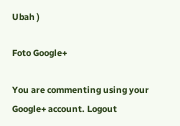Ubah )

Foto Google+

You are commenting using your Google+ account. Logout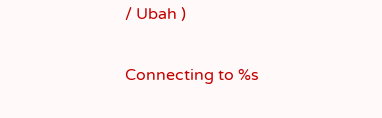/ Ubah )

Connecting to %s